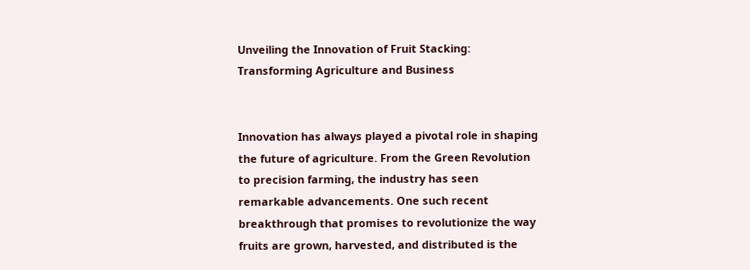Unveiling the Innovation of Fruit Stacking: Transforming Agriculture and Business


Innovation has always played a pivotal role in shaping the future of agriculture. From the Green Revolution to precision farming, the industry has seen remarkable advancements. One such recent breakthrough that promises to revolutionize the way fruits are grown, harvested, and distributed is the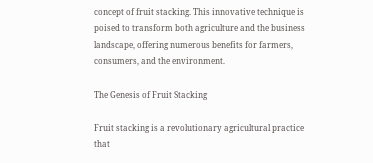concept of fruit stacking. This innovative technique is poised to transform both agriculture and the business landscape, offering numerous benefits for farmers, consumers, and the environment.

The Genesis of Fruit Stacking

Fruit stacking is a revolutionary agricultural practice that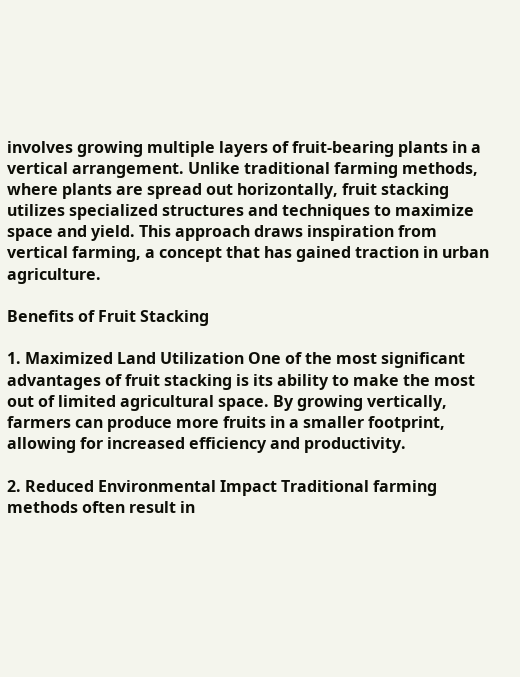involves growing multiple layers of fruit-bearing plants in a vertical arrangement. Unlike traditional farming methods, where plants are spread out horizontally, fruit stacking utilizes specialized structures and techniques to maximize space and yield. This approach draws inspiration from vertical farming, a concept that has gained traction in urban agriculture.

Benefits of Fruit Stacking

1. Maximized Land Utilization One of the most significant advantages of fruit stacking is its ability to make the most out of limited agricultural space. By growing vertically, farmers can produce more fruits in a smaller footprint, allowing for increased efficiency and productivity.

2. Reduced Environmental Impact Traditional farming methods often result in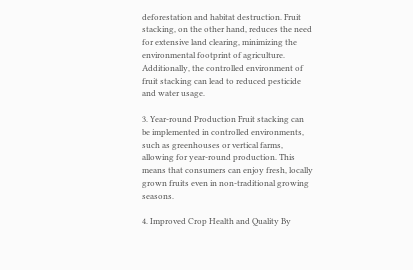deforestation and habitat destruction. Fruit stacking, on the other hand, reduces the need for extensive land clearing, minimizing the environmental footprint of agriculture. Additionally, the controlled environment of fruit stacking can lead to reduced pesticide and water usage.

3. Year-round Production Fruit stacking can be implemented in controlled environments, such as greenhouses or vertical farms, allowing for year-round production. This means that consumers can enjoy fresh, locally grown fruits even in non-traditional growing seasons.

4. Improved Crop Health and Quality By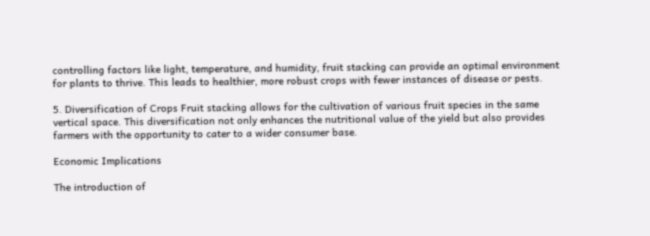controlling factors like light, temperature, and humidity, fruit stacking can provide an optimal environment for plants to thrive. This leads to healthier, more robust crops with fewer instances of disease or pests.

5. Diversification of Crops Fruit stacking allows for the cultivation of various fruit species in the same vertical space. This diversification not only enhances the nutritional value of the yield but also provides farmers with the opportunity to cater to a wider consumer base.

Economic Implications

The introduction of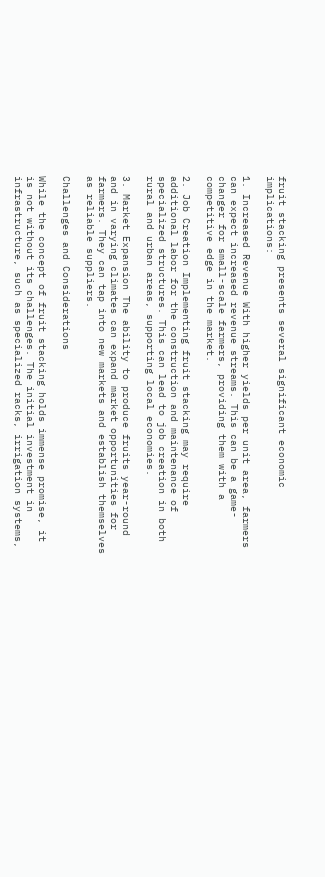fruit stacking presents several significant economic implications:

1. Increased Revenue With higher yields per unit area, farmers can expect increased revenue streams. This can be a game-changer for small-scale farmers, providing them with a competitive edge in the market.

2. Job Creation Implementing fruit stacking may require additional labor for the construction and maintenance of specialized structures. This can lead to job creation in both rural and urban areas, supporting local economies.

3. Market Expansion The ability to produce fruits year-round and in varying climates can expand market opportunities for farmers. They can tap into new markets and establish themselves as reliable suppliers.

Challenges and Considerations

While the concept of fruit stacking holds immense promise, it is not without its challenges. The initial investment in infrastructure, such as specialized racks, irrigation systems,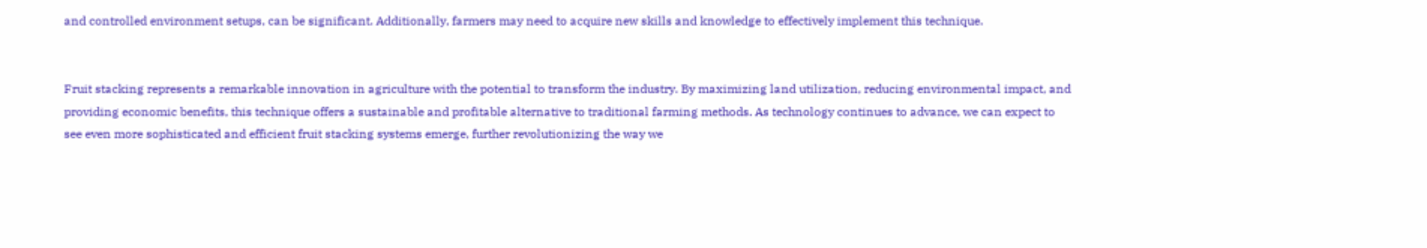and controlled environment setups, can be significant. Additionally, farmers may need to acquire new skills and knowledge to effectively implement this technique.


Fruit stacking represents a remarkable innovation in agriculture with the potential to transform the industry. By maximizing land utilization, reducing environmental impact, and providing economic benefits, this technique offers a sustainable and profitable alternative to traditional farming methods. As technology continues to advance, we can expect to see even more sophisticated and efficient fruit stacking systems emerge, further revolutionizing the way we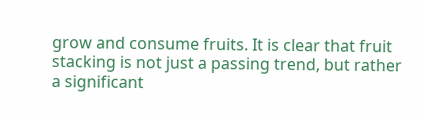grow and consume fruits. It is clear that fruit stacking is not just a passing trend, but rather a significant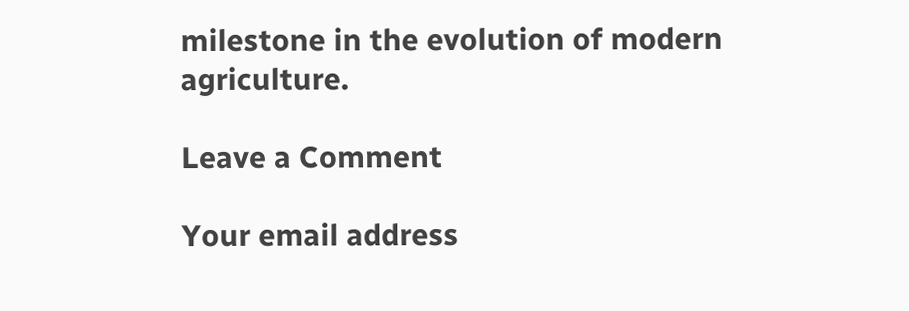milestone in the evolution of modern agriculture.

Leave a Comment

Your email address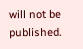will not be published.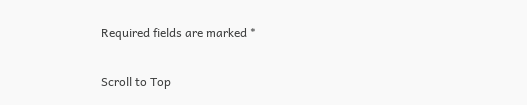Required fields are marked *

Scroll to Top